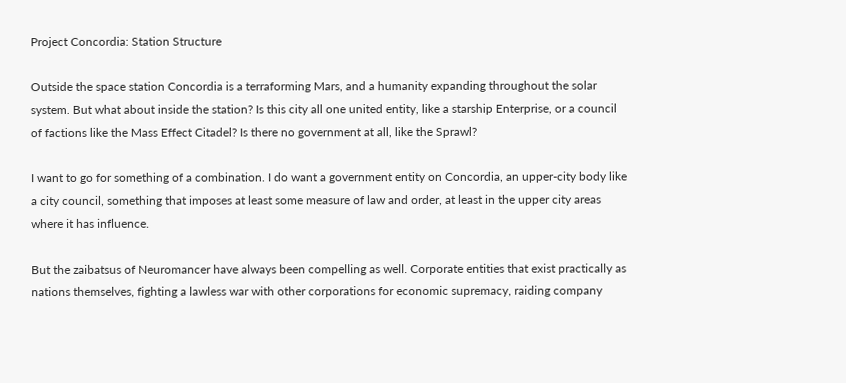Project Concordia: Station Structure

Outside the space station Concordia is a terraforming Mars, and a humanity expanding throughout the solar system. But what about inside the station? Is this city all one united entity, like a starship Enterprise, or a council of factions like the Mass Effect Citadel? Is there no government at all, like the Sprawl?

I want to go for something of a combination. I do want a government entity on Concordia, an upper-city body like a city council, something that imposes at least some measure of law and order, at least in the upper city areas where it has influence.

But the zaibatsus of Neuromancer have always been compelling as well. Corporate entities that exist practically as nations themselves, fighting a lawless war with other corporations for economic supremacy, raiding company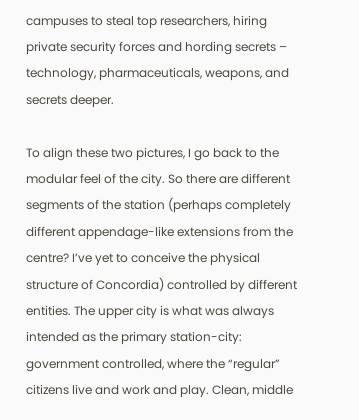campuses to steal top researchers, hiring private security forces and hording secrets – technology, pharmaceuticals, weapons, and secrets deeper.

To align these two pictures, I go back to the modular feel of the city. So there are different segments of the station (perhaps completely different appendage-like extensions from the centre? I’ve yet to conceive the physical structure of Concordia) controlled by different entities. The upper city is what was always intended as the primary station-city: government controlled, where the “regular” citizens live and work and play. Clean, middle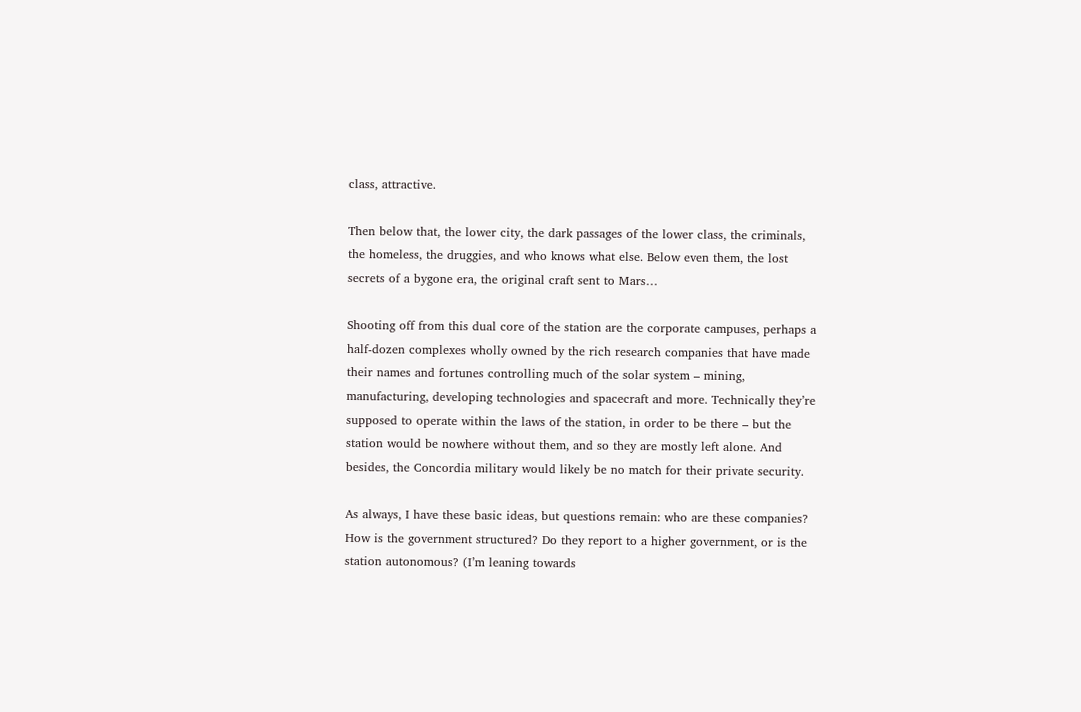class, attractive.

Then below that, the lower city, the dark passages of the lower class, the criminals, the homeless, the druggies, and who knows what else. Below even them, the lost secrets of a bygone era, the original craft sent to Mars…

Shooting off from this dual core of the station are the corporate campuses, perhaps a half-dozen complexes wholly owned by the rich research companies that have made their names and fortunes controlling much of the solar system – mining, manufacturing, developing technologies and spacecraft and more. Technically they’re supposed to operate within the laws of the station, in order to be there – but the station would be nowhere without them, and so they are mostly left alone. And besides, the Concordia military would likely be no match for their private security.

As always, I have these basic ideas, but questions remain: who are these companies? How is the government structured? Do they report to a higher government, or is the station autonomous? (I’m leaning towards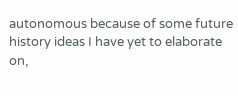autonomous because of some future history ideas I have yet to elaborate on,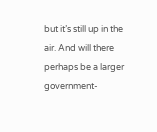but it’s still up in the air. And will there perhaps be a larger government-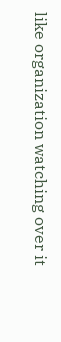like organization watching over it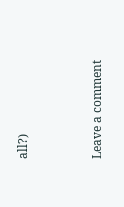all?)


Leave a comment